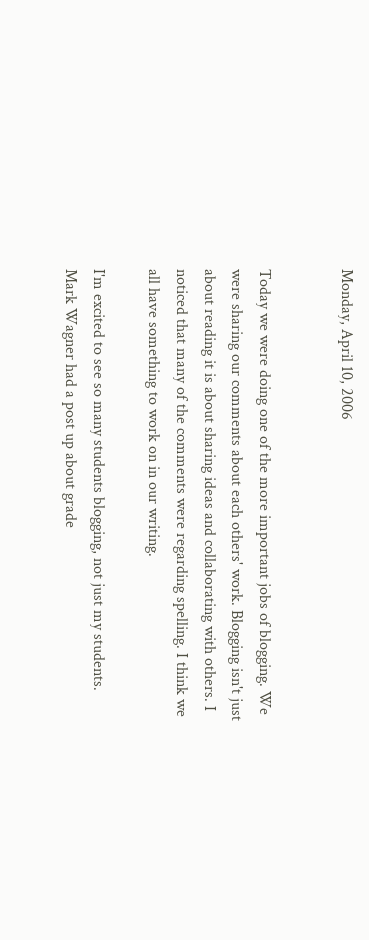Monday, April 10, 2006


Today we were doing one of the more important jobs of blogging. We were sharing our comments about each others' work. Blogging isn't just about reading it is about sharing ideas and collaborating with others. I noticed that many of the comments were regarding spelling. I think we all have something to work on in our writing.

I'm excited to see so many students blogging, not just my students. Mark Wagner had a post up about grade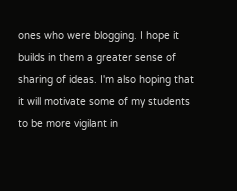ones who were blogging. I hope it builds in them a greater sense of sharing of ideas. I'm also hoping that it will motivate some of my students to be more vigilant in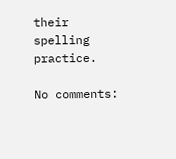their spelling practice.

No comments: